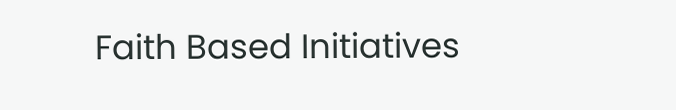Faith Based Initiatives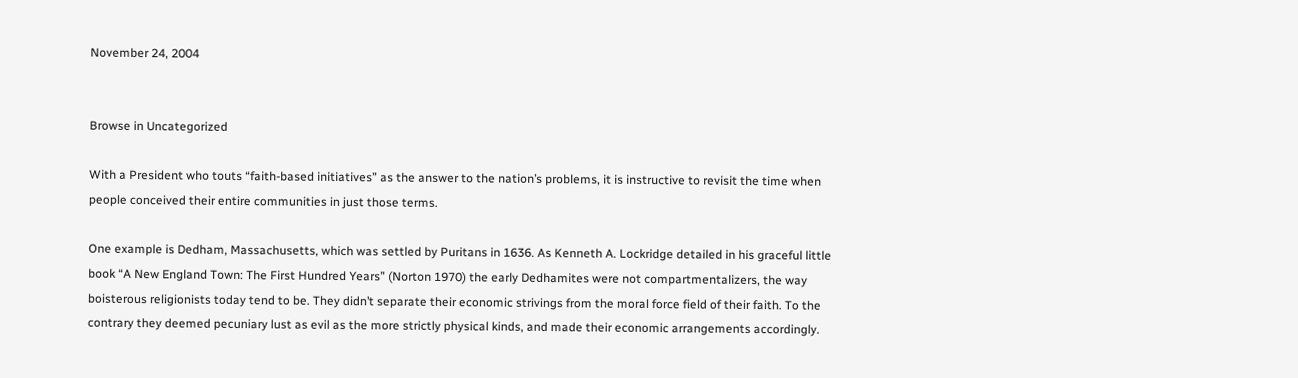November 24, 2004


Browse in Uncategorized

With a President who touts “faith-based initiatives” as the answer to the nation’s problems, it is instructive to revisit the time when people conceived their entire communities in just those terms.

One example is Dedham, Massachusetts, which was settled by Puritans in 1636. As Kenneth A. Lockridge detailed in his graceful little book “A New England Town: The First Hundred Years” (Norton 1970) the early Dedhamites were not compartmentalizers, the way boisterous religionists today tend to be. They didn’t separate their economic strivings from the moral force field of their faith. To the contrary they deemed pecuniary lust as evil as the more strictly physical kinds, and made their economic arrangements accordingly.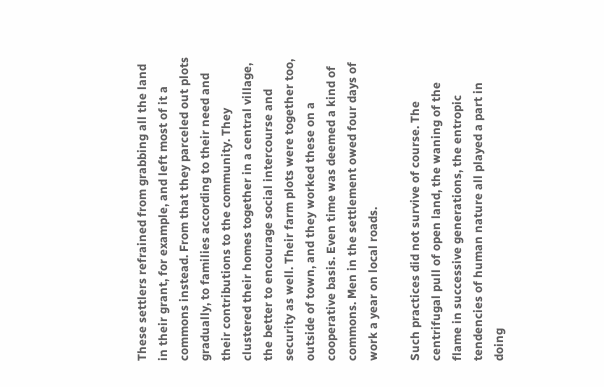These settlers refrained from grabbing all the land in their grant, for example, and left most of it a commons instead. From that they parceled out plots gradually, to families according to their need and their contributions to the community. They clustered their homes together in a central village, the better to encourage social intercourse and security as well. Their farm plots were together too, outside of town, and they worked these on a cooperative basis. Even time was deemed a kind of commons. Men in the settlement owed four days of work a year on local roads.

Such practices did not survive of course. The centrifugal pull of open land, the waning of the flame in successive generations, the entropic tendencies of human nature all played a part in doing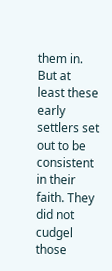them in. But at least these early settlers set out to be consistent in their faith. They did not cudgel those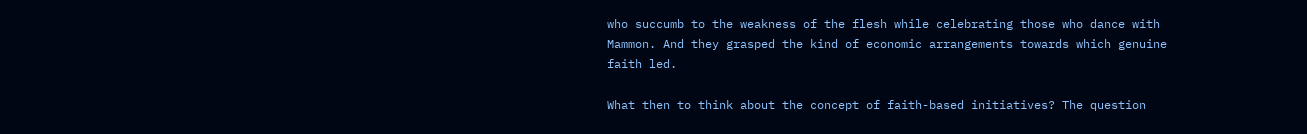who succumb to the weakness of the flesh while celebrating those who dance with Mammon. And they grasped the kind of economic arrangements towards which genuine faith led.

What then to think about the concept of faith-based initiatives? The question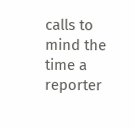calls to mind the time a reporter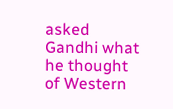asked Gandhi what he thought of Western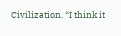Civilization. “I think it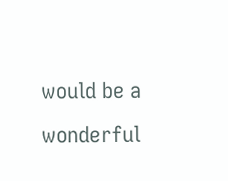would be a wonderful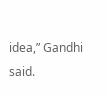idea,” Gandhi said.